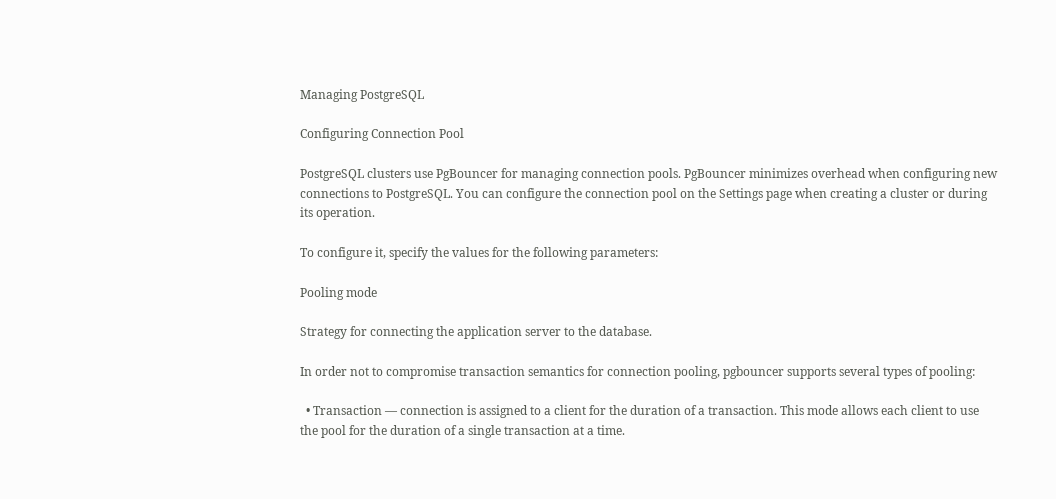Managing PostgreSQL

Configuring Connection Pool

PostgreSQL clusters use PgBouncer for managing connection pools. PgBouncer minimizes overhead when configuring new connections to PostgreSQL. You can configure the connection pool on the Settings page when creating a cluster or during its operation.

To configure it, specify the values for the following parameters:

Pooling mode

Strategy for connecting the application server to the database.

In order not to compromise transaction semantics for connection pooling, pgbouncer supports several types of pooling:

  • Transaction — connection is assigned to a client for the duration of a transaction. This mode allows each client to use the pool for the duration of a single transaction at a time.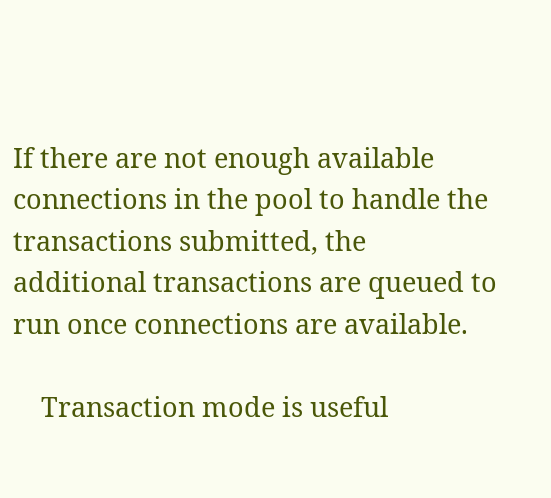If there are not enough available connections in the pool to handle the transactions submitted, the additional transactions are queued to run once connections are available.

    Transaction mode is useful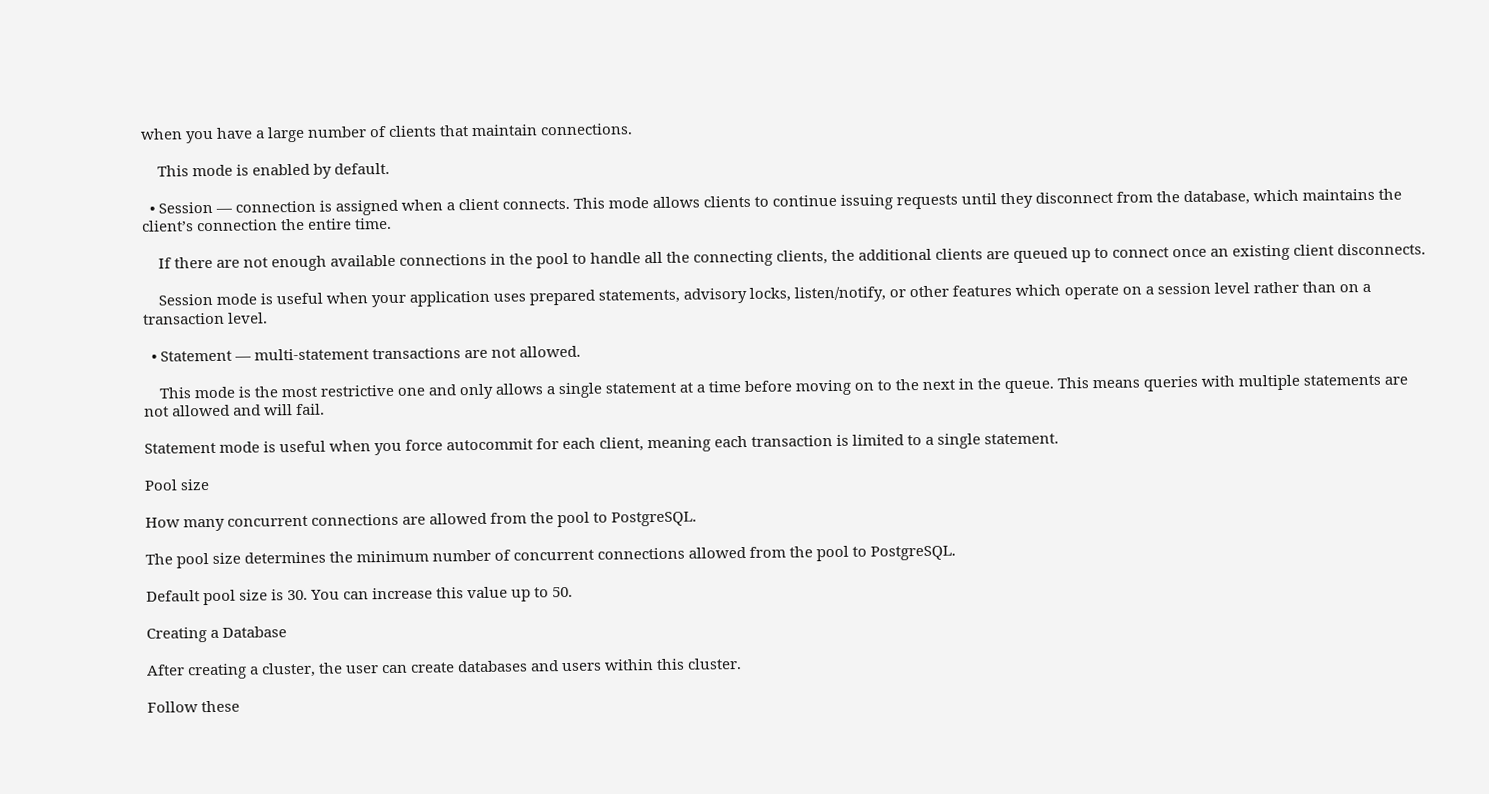when you have a large number of clients that maintain connections.

    This mode is enabled by default.

  • Session — connection is assigned when a client connects. This mode allows clients to continue issuing requests until they disconnect from the database, which maintains the client’s connection the entire time.

    If there are not enough available connections in the pool to handle all the connecting clients, the additional clients are queued up to connect once an existing client disconnects.

    Session mode is useful when your application uses prepared statements, advisory locks, listen/notify, or other features which operate on a session level rather than on a transaction level.

  • Statement — multi-statement transactions are not allowed.

    This mode is the most restrictive one and only allows a single statement at a time before moving on to the next in the queue. This means queries with multiple statements are not allowed and will fail.

Statement mode is useful when you force autocommit for each client, meaning each transaction is limited to a single statement.

Pool size

How many concurrent connections are allowed from the pool to PostgreSQL.

The pool size determines the minimum number of concurrent connections allowed from the pool to PostgreSQL.

Default pool size is 30. You can increase this value up to 50.

Creating a Database

After creating a cluster, the user can create databases and users within this cluster.

Follow these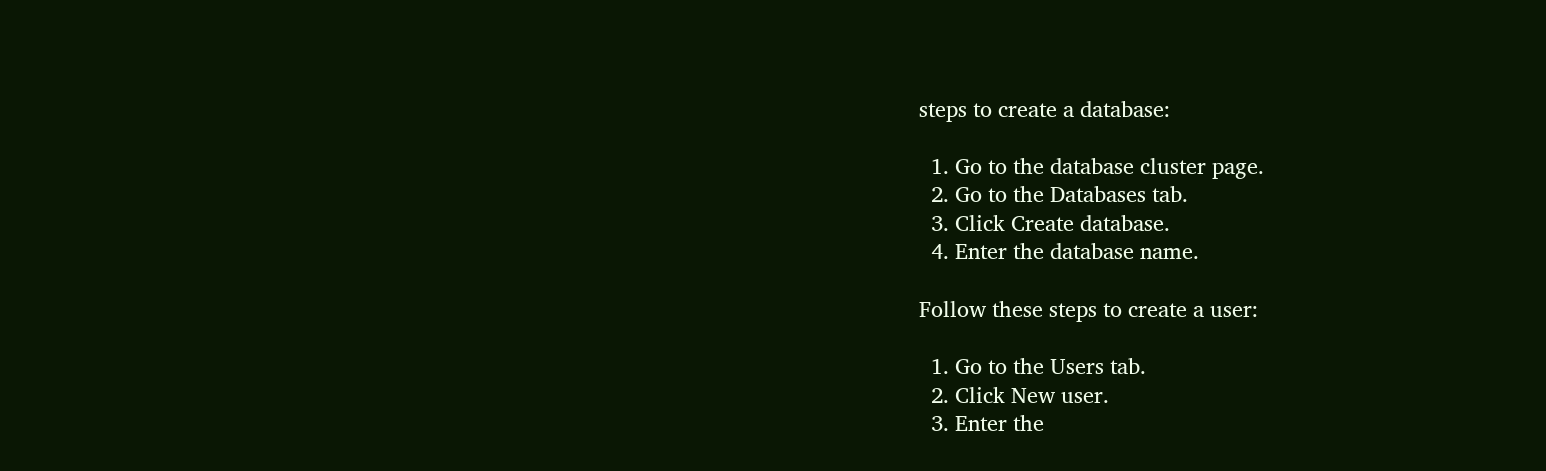steps to create a database:

  1. Go to the database cluster page.
  2. Go to the Databases tab.
  3. Click Create database.
  4. Enter the database name.

Follow these steps to create a user:

  1. Go to the Users tab.
  2. Click New user.
  3. Enter the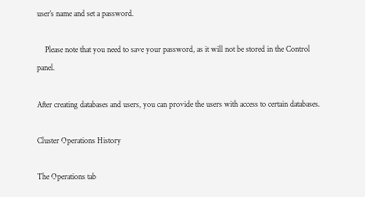user’s name and set a password.

    Please note that you need to save your password, as it will not be stored in the Control panel.

After creating databases and users, you can provide the users with access to certain databases.

Cluster Operations History

The Operations tab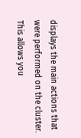displays the main actions that were performed on the cluster. This allows you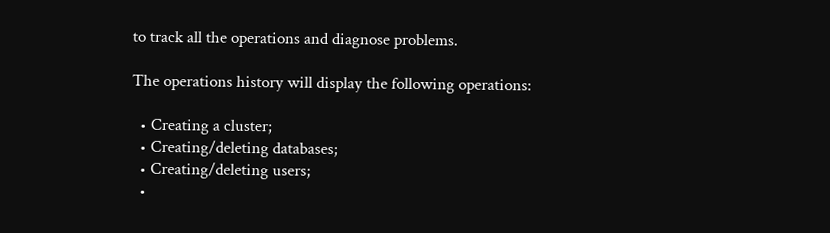to track all the operations and diagnose problems.

The operations history will display the following operations:

  • Creating a cluster;
  • Creating/deleting databases;
  • Creating/deleting users;
  •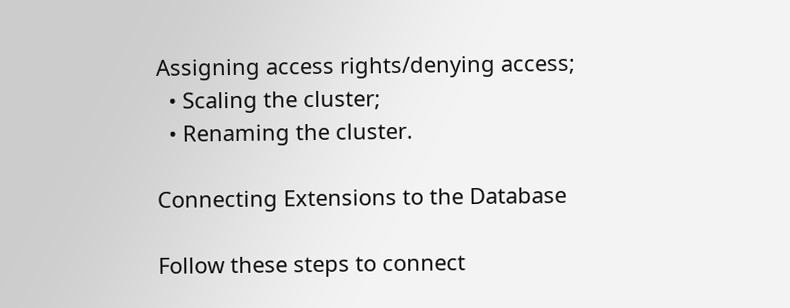Assigning access rights/denying access;
  • Scaling the cluster;
  • Renaming the cluster.

Connecting Extensions to the Database

Follow these steps to connect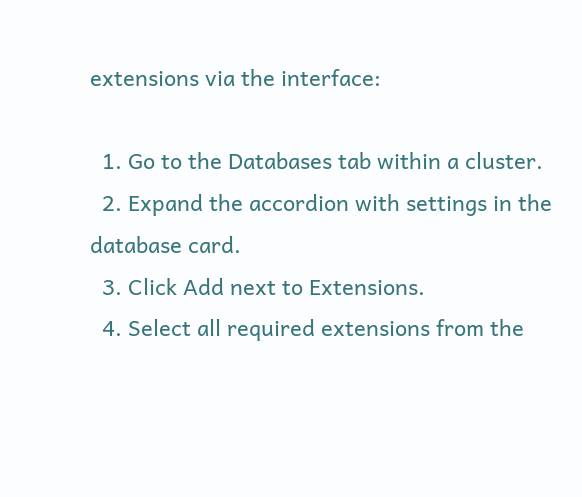extensions via the interface:

  1. Go to the Databases tab within a cluster.
  2. Expand the accordion with settings in the database card.
  3. Click Add next to Extensions.
  4. Select all required extensions from the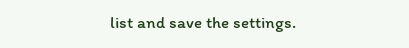list and save the settings.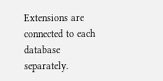Extensions are connected to each database separately.